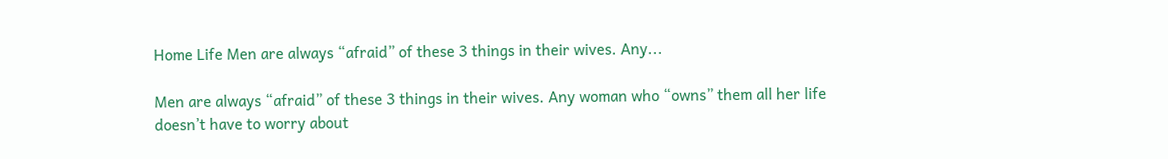Home Life Men are always “afraid” of these 3 things in their wives. Any...

Men are always “afraid” of these 3 things in their wives. Any woman who “owns” them all her life doesn’t have to worry about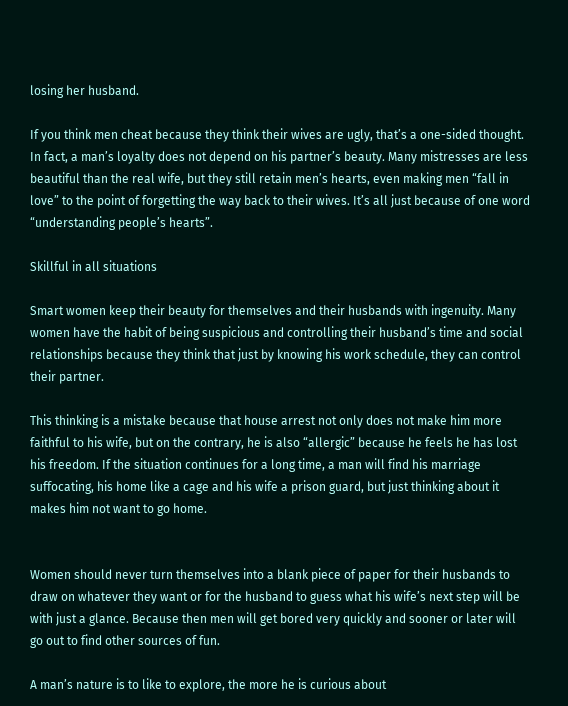losing her husband.

If you think men cheat because they think their wives are ugly, that’s a one-sided thought. In fact, a man’s loyalty does not depend on his partner’s beauty. Many mistresses are less beautiful than the real wife, but they still retain men’s hearts, even making men “fall in love” to the point of forgetting the way back to their wives. It’s all just because of one word “understanding people’s hearts”.

Skillful in all situations

Smart women keep their beauty for themselves and their husbands with ingenuity. Many women have the habit of being suspicious and controlling their husband’s time and social relationships because they think that just by knowing his work schedule, they can control their partner.

This thinking is a mistake because that house arrest not only does not make him more faithful to his wife, but on the contrary, he is also “allergic” because he feels he has lost his freedom. If the situation continues for a long time, a man will find his marriage suffocating, his home like a cage and his wife a prison guard, but just thinking about it makes him not want to go home.


Women should never turn themselves into a blank piece of paper for their husbands to draw on whatever they want or for the husband to guess what his wife’s next step will be with just a glance. Because then men will get bored very quickly and sooner or later will go out to find other sources of fun.

A man’s nature is to like to explore, the more he is curious about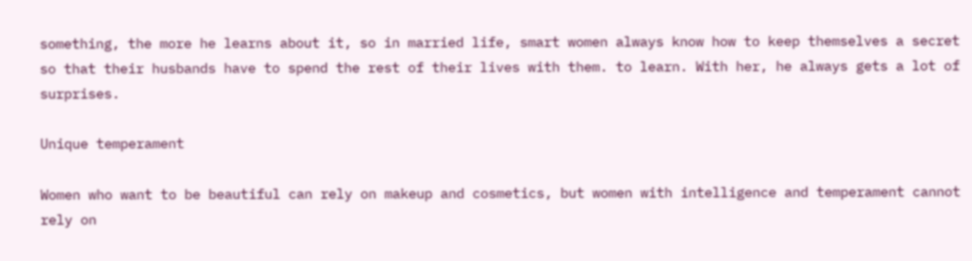something, the more he learns about it, so in married life, smart women always know how to keep themselves a secret so that their husbands have to spend the rest of their lives with them. to learn. With her, he always gets a lot of surprises.

Unique temperament

Women who want to be beautiful can rely on makeup and cosmetics, but women with intelligence and temperament cannot rely on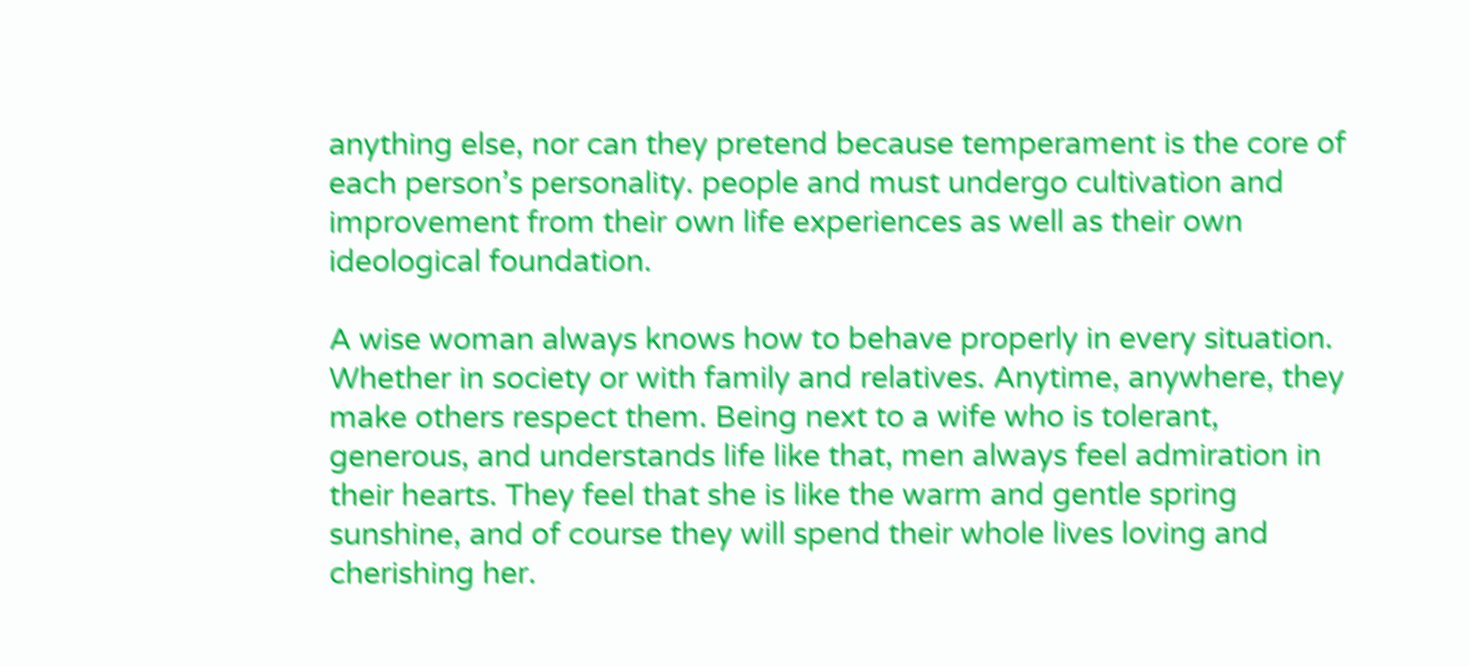anything else, nor can they pretend because temperament is the core of each person’s personality. people and must undergo cultivation and improvement from their own life experiences as well as their own ideological foundation.

A wise woman always knows how to behave properly in every situation. Whether in society or with family and relatives. Anytime, anywhere, they make others respect them. Being next to a wife who is tolerant, generous, and understands life like that, men always feel admiration in their hearts. They feel that she is like the warm and gentle spring sunshine, and of course they will spend their whole lives loving and cherishing her.